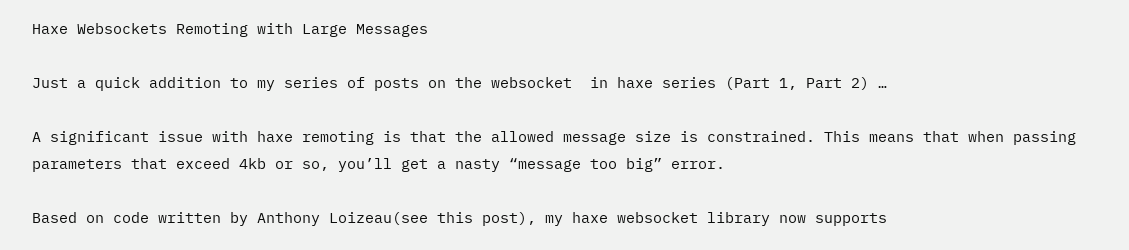Haxe Websockets Remoting with Large Messages

Just a quick addition to my series of posts on the websocket  in haxe series (Part 1, Part 2) …

A significant issue with haxe remoting is that the allowed message size is constrained. This means that when passing parameters that exceed 4kb or so, you’ll get a nasty “message too big” error.

Based on code written by Anthony Loizeau(see this post), my haxe websocket library now supports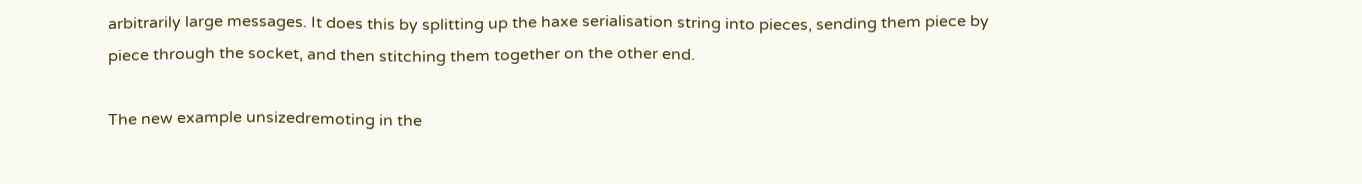arbitrarily large messages. It does this by splitting up the haxe serialisation string into pieces, sending them piece by piece through the socket, and then stitching them together on the other end.

The new example unsizedremoting in the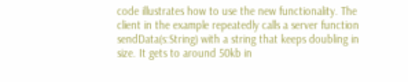code illustrates how to use the new functionality. The client in the example repeatedly calls a server function sendData(s:String) with a string that keeps doubling in size. It gets to around 50kb in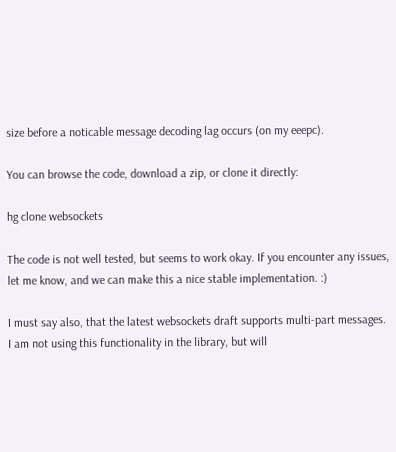size before a noticable message decoding lag occurs (on my eeepc).

You can browse the code, download a zip, or clone it directly:

hg clone websockets

The code is not well tested, but seems to work okay. If you encounter any issues, let me know, and we can make this a nice stable implementation. :)

I must say also, that the latest websockets draft supports multi-part messages. I am not using this functionality in the library, but will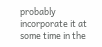probably incorporate it at some time in the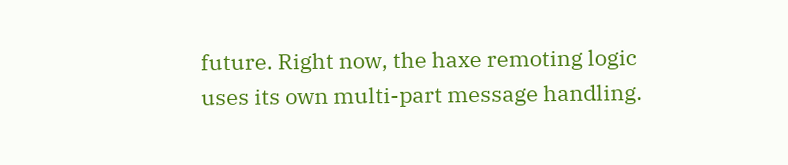future. Right now, the haxe remoting logic uses its own multi-part message handling.